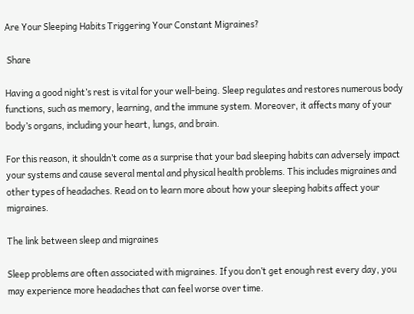Are Your Sleeping Habits Triggering Your Constant Migraines?

 Share

Having a good night’s rest is vital for your well-being. Sleep regulates and restores numerous body functions, such as memory, learning, and the immune system. Moreover, it affects many of your body’s organs, including your heart, lungs, and brain.

For this reason, it shouldn’t come as a surprise that your bad sleeping habits can adversely impact your systems and cause several mental and physical health problems. This includes migraines and other types of headaches. Read on to learn more about how your sleeping habits affect your migraines.

The link between sleep and migraines

Sleep problems are often associated with migraines. If you don’t get enough rest every day, you may experience more headaches that can feel worse over time.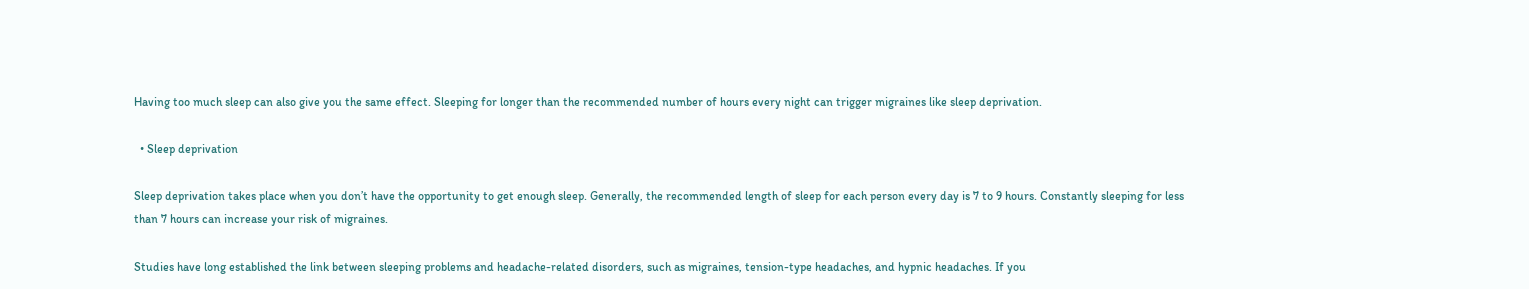Having too much sleep can also give you the same effect. Sleeping for longer than the recommended number of hours every night can trigger migraines like sleep deprivation.

  • Sleep deprivation

Sleep deprivation takes place when you don’t have the opportunity to get enough sleep. Generally, the recommended length of sleep for each person every day is 7 to 9 hours. Constantly sleeping for less than 7 hours can increase your risk of migraines.

Studies have long established the link between sleeping problems and headache-related disorders, such as migraines, tension-type headaches, and hypnic headaches. If you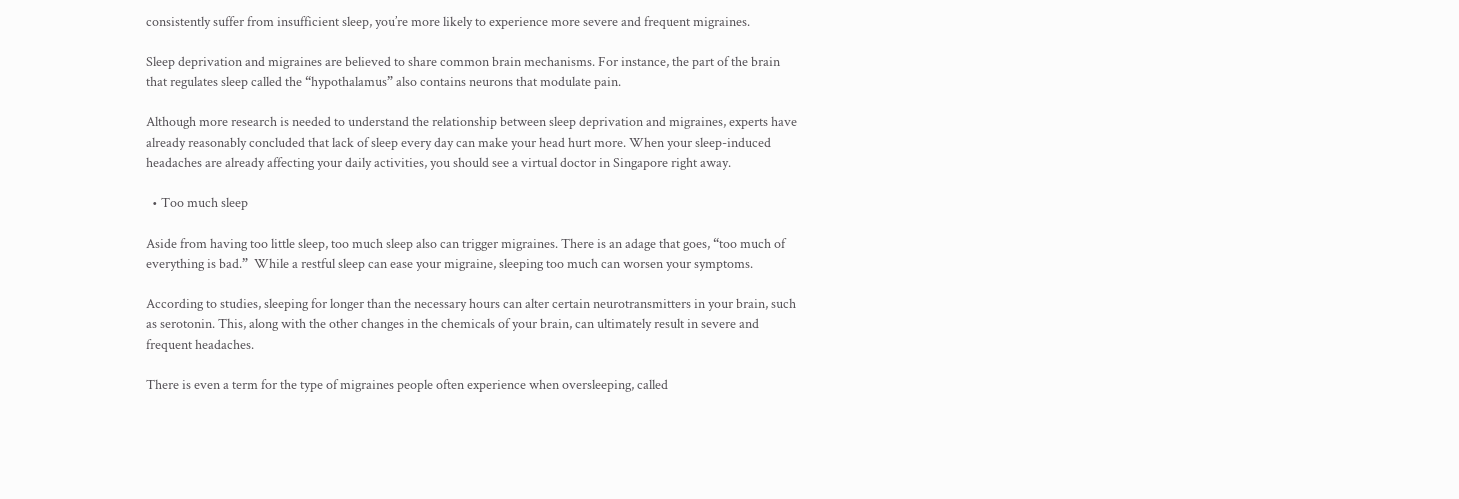consistently suffer from insufficient sleep, you’re more likely to experience more severe and frequent migraines.

Sleep deprivation and migraines are believed to share common brain mechanisms. For instance, the part of the brain that regulates sleep called the “hypothalamus” also contains neurons that modulate pain.

Although more research is needed to understand the relationship between sleep deprivation and migraines, experts have already reasonably concluded that lack of sleep every day can make your head hurt more. When your sleep-induced headaches are already affecting your daily activities, you should see a virtual doctor in Singapore right away.

  • Too much sleep

Aside from having too little sleep, too much sleep also can trigger migraines. There is an adage that goes, “too much of everything is bad.”  While a restful sleep can ease your migraine, sleeping too much can worsen your symptoms.

According to studies, sleeping for longer than the necessary hours can alter certain neurotransmitters in your brain, such as serotonin. This, along with the other changes in the chemicals of your brain, can ultimately result in severe and frequent headaches.

There is even a term for the type of migraines people often experience when oversleeping, called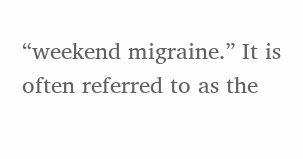“weekend migraine.” It is often referred to as the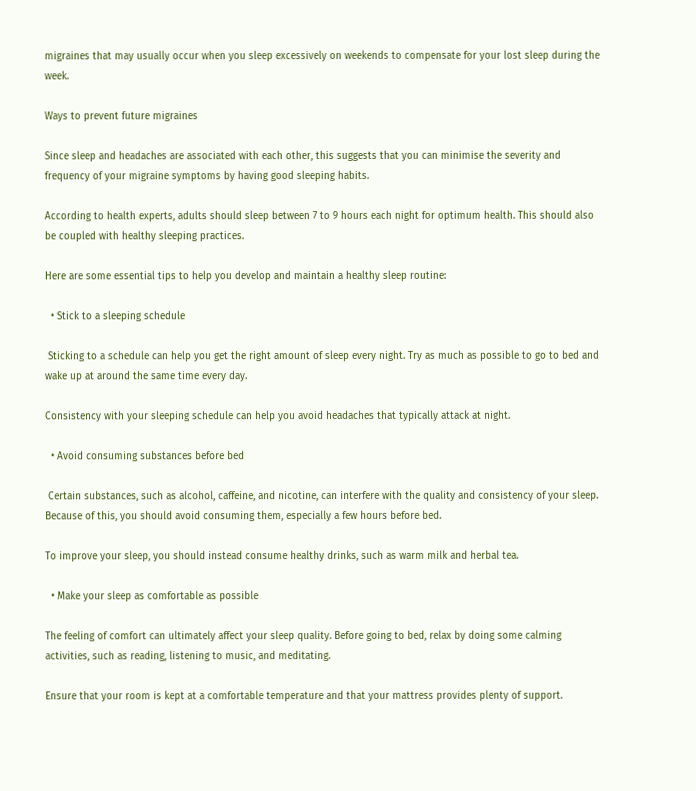migraines that may usually occur when you sleep excessively on weekends to compensate for your lost sleep during the week.

Ways to prevent future migraines

Since sleep and headaches are associated with each other, this suggests that you can minimise the severity and frequency of your migraine symptoms by having good sleeping habits.

According to health experts, adults should sleep between 7 to 9 hours each night for optimum health. This should also be coupled with healthy sleeping practices.

Here are some essential tips to help you develop and maintain a healthy sleep routine:

  • Stick to a sleeping schedule

 Sticking to a schedule can help you get the right amount of sleep every night. Try as much as possible to go to bed and wake up at around the same time every day.

Consistency with your sleeping schedule can help you avoid headaches that typically attack at night.

  • Avoid consuming substances before bed

 Certain substances, such as alcohol, caffeine, and nicotine, can interfere with the quality and consistency of your sleep. Because of this, you should avoid consuming them, especially a few hours before bed.

To improve your sleep, you should instead consume healthy drinks, such as warm milk and herbal tea.

  • Make your sleep as comfortable as possible

The feeling of comfort can ultimately affect your sleep quality. Before going to bed, relax by doing some calming activities, such as reading, listening to music, and meditating.

Ensure that your room is kept at a comfortable temperature and that your mattress provides plenty of support.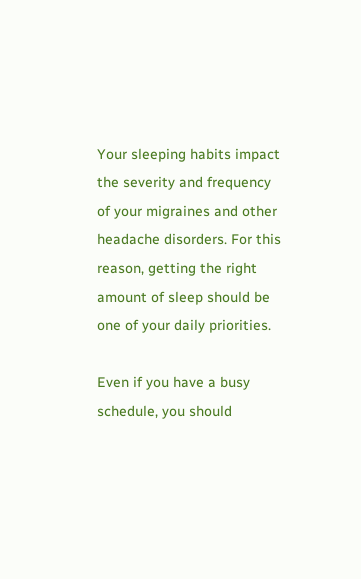Your sleeping habits impact the severity and frequency of your migraines and other headache disorders. For this reason, getting the right amount of sleep should be one of your daily priorities.

Even if you have a busy schedule, you should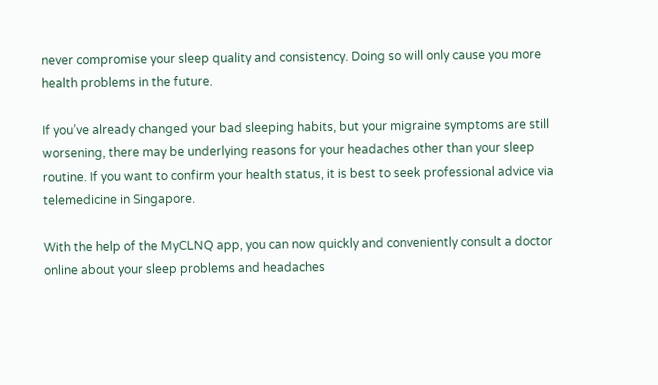never compromise your sleep quality and consistency. Doing so will only cause you more health problems in the future.

If you’ve already changed your bad sleeping habits, but your migraine symptoms are still worsening, there may be underlying reasons for your headaches other than your sleep routine. If you want to confirm your health status, it is best to seek professional advice via telemedicine in Singapore.

With the help of the MyCLNQ app, you can now quickly and conveniently consult a doctor online about your sleep problems and headaches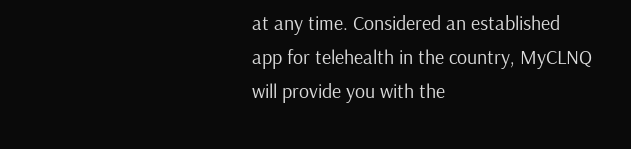at any time. Considered an established app for telehealth in the country, MyCLNQ will provide you with the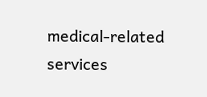medical-related services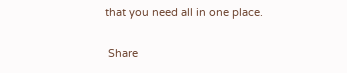that you need all in one place.

 Share